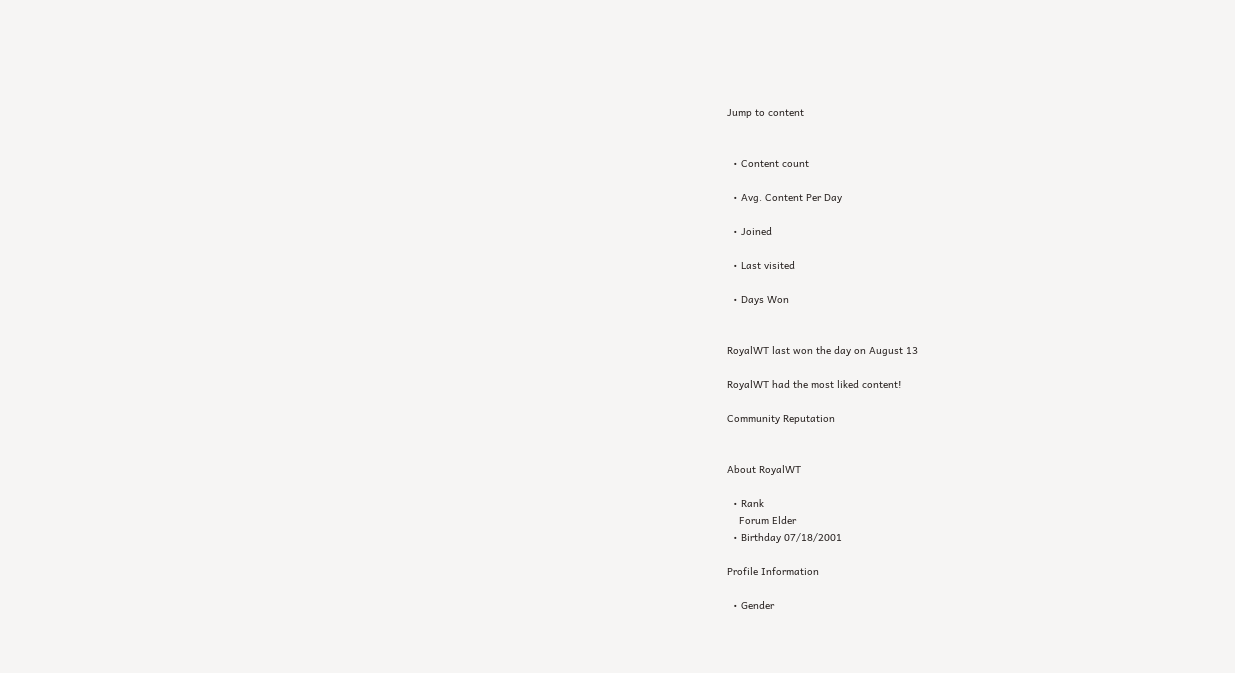Jump to content


  • Content count

  • Avg. Content Per Day

  • Joined

  • Last visited

  • Days Won


RoyalWT last won the day on August 13

RoyalWT had the most liked content!

Community Reputation


About RoyalWT

  • Rank
    Forum Elder
  • Birthday 07/18/2001

Profile Information

  • Gender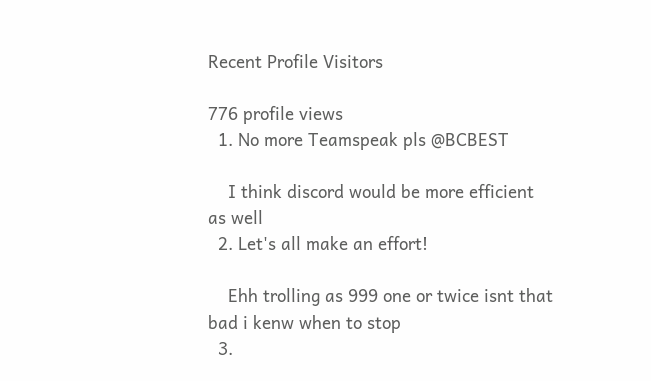Recent Profile Visitors

776 profile views
  1. No more Teamspeak pls @BCBEST

    I think discord would be more efficient as well
  2. Let's all make an effort!

    Ehh trolling as 999 one or twice isnt that bad i kenw when to stop
  3.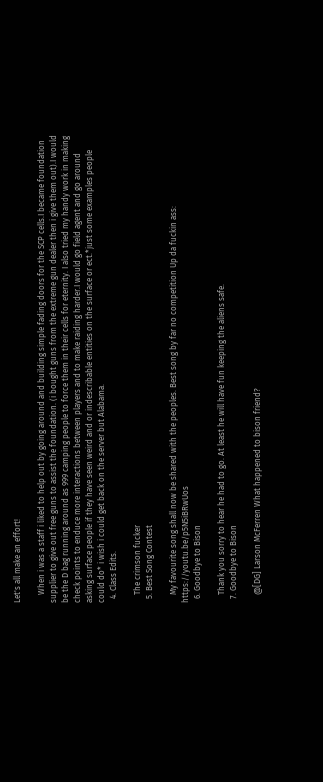Let's all make an effort!

    When i was a staff i liked to help out by going around and building simple fading doors for the SCP cells.I became foundation supplier to give out free guns to assist the foundation. (i bought guns from the extreme gun dealer then i give them out).I would be the D bag running around as 999 camping people to force them in their cells for eternity. I also tried my handy work in making check points to enduce more interactions between players and to make raiding harder.I would go field agent and go around asking surface people if they have seen weird and or indescribable entities on the surface or ect.*just some examples people could do* i wish i could get back on the server but Alabama.
  4. Class Edits.

    The crimson fucker
  5. Best Song Contest

    My favourite song shall now be shared with the peoples. Best song by far no competition Up da fuckin ass: https://youtu.be/p5N5iBRwUos
  6. Goodbye to Bison

    Thank you sorry to hear he had to go. At least he will have fun keeping the aliens safe.
  7. Goodbye to Bison

    @[DG] Larson McFerren What happened to bison friend?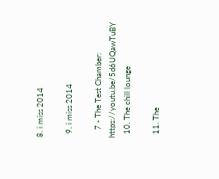8. i miss 2014

  9. i miss 2014

    7 - The Test Chamber: https://youtu.be/5d6UQawTuBY
  10. The chill lounge

  11. The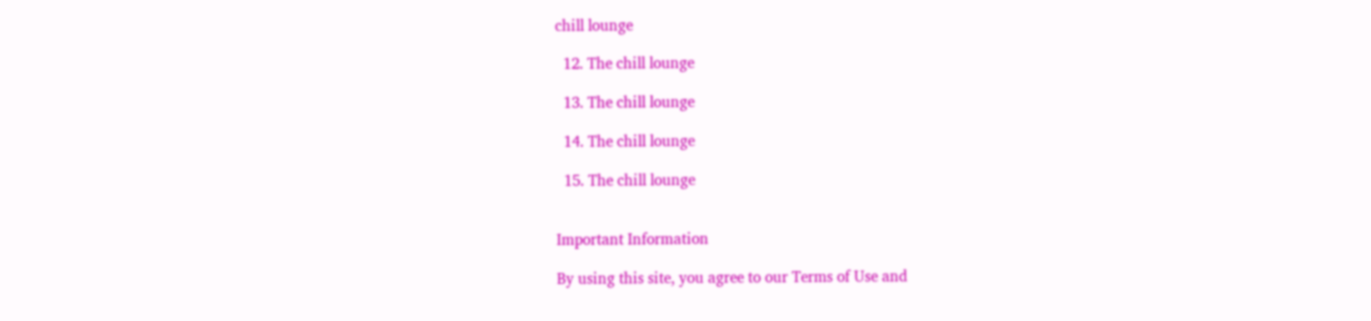chill lounge

  12. The chill lounge

  13. The chill lounge

  14. The chill lounge

  15. The chill lounge


Important Information

By using this site, you agree to our Terms of Use and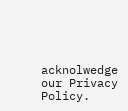acknolwedge our Privacy Policy.